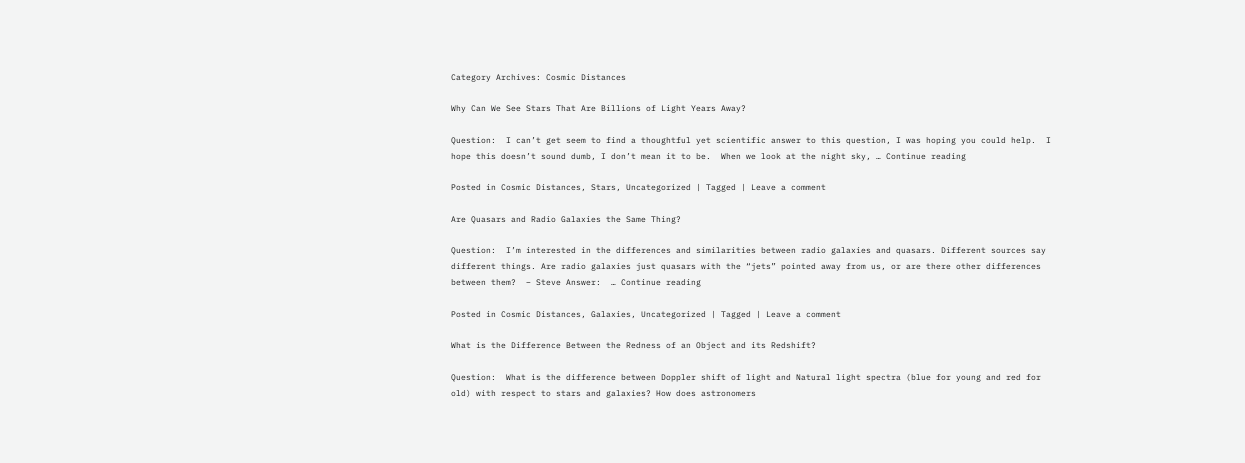Category Archives: Cosmic Distances

Why Can We See Stars That Are Billions of Light Years Away?

Question:  I can’t get seem to find a thoughtful yet scientific answer to this question, I was hoping you could help.  I hope this doesn’t sound dumb, I don’t mean it to be.  When we look at the night sky, … Continue reading

Posted in Cosmic Distances, Stars, Uncategorized | Tagged | Leave a comment

Are Quasars and Radio Galaxies the Same Thing?

Question:  I’m interested in the differences and similarities between radio galaxies and quasars. Different sources say different things. Are radio galaxies just quasars with the “jets” pointed away from us, or are there other differences between them?  – Steve Answer:  … Continue reading

Posted in Cosmic Distances, Galaxies, Uncategorized | Tagged | Leave a comment

What is the Difference Between the Redness of an Object and its Redshift?

Question:  What is the difference between Doppler shift of light and Natural light spectra (blue for young and red for old) with respect to stars and galaxies? How does astronomers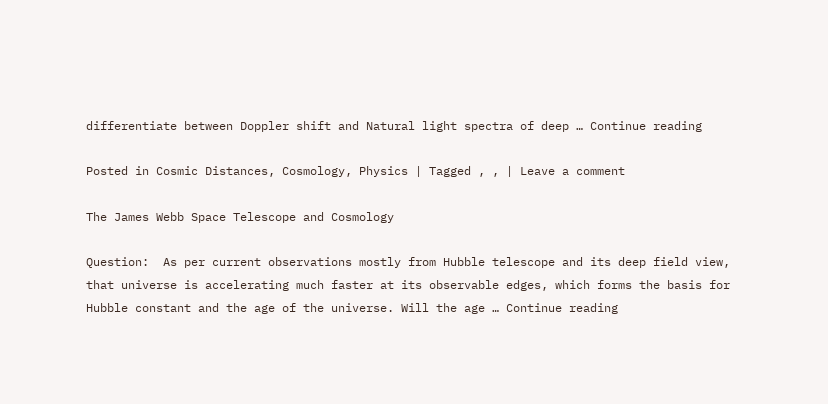differentiate between Doppler shift and Natural light spectra of deep … Continue reading

Posted in Cosmic Distances, Cosmology, Physics | Tagged , , | Leave a comment

The James Webb Space Telescope and Cosmology

Question:  As per current observations mostly from Hubble telescope and its deep field view, that universe is accelerating much faster at its observable edges, which forms the basis for Hubble constant and the age of the universe. Will the age … Continue reading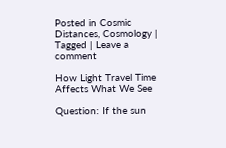Posted in Cosmic Distances, Cosmology | Tagged | Leave a comment

How Light Travel Time Affects What We See

Question: If the sun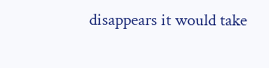disappears it would take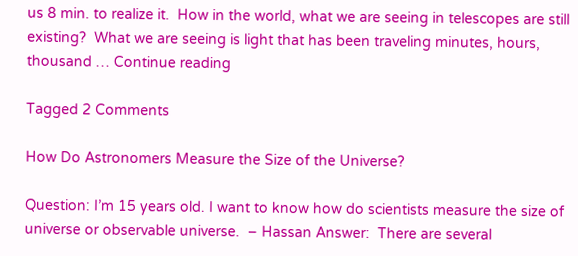us 8 min. to realize it.  How in the world, what we are seeing in telescopes are still existing?  What we are seeing is light that has been traveling minutes, hours, thousand … Continue reading

Tagged 2 Comments

How Do Astronomers Measure the Size of the Universe?

Question: I’m 15 years old. I want to know how do scientists measure the size of universe or observable universe.  – Hassan Answer:  There are several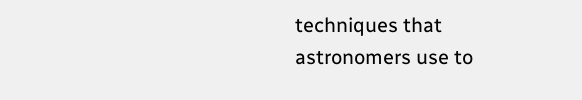techniques that astronomers use to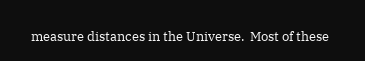measure distances in the Universe.  Most of these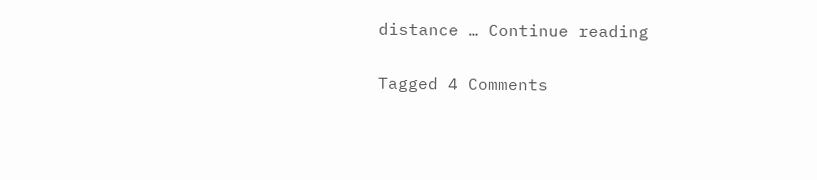distance … Continue reading

Tagged 4 Comments